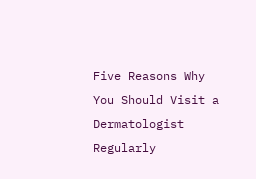Five Reasons Why You Should Visit a Dermatologist Regularly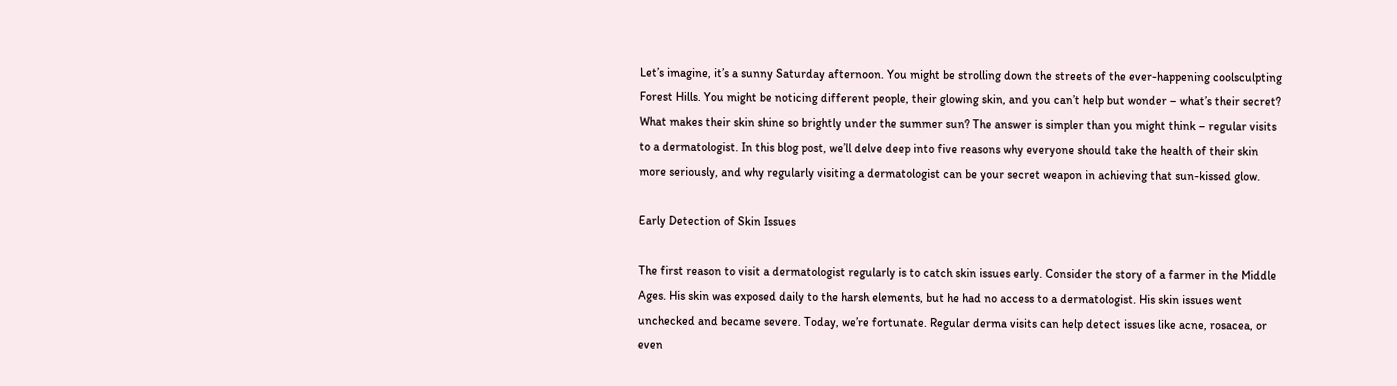Let’s imagine, it’s a sunny Saturday afternoon. You might be strolling down the streets of the ever-happening coolsculpting Forest Hills. You might be noticing different people, their glowing skin, and you can’t help but wonder – what’s their secret? What makes their skin shine so brightly under the summer sun? The answer is simpler than you might think – regular visits to a dermatologist. In this blog post, we’ll delve deep into five reasons why everyone should take the health of their skin more seriously, and why regularly visiting a dermatologist can be your secret weapon in achieving that sun-kissed glow.

Early Detection of Skin Issues

The first reason to visit a dermatologist regularly is to catch skin issues early. Consider the story of a farmer in the Middle Ages. His skin was exposed daily to the harsh elements, but he had no access to a dermatologist. His skin issues went unchecked and became severe. Today, we’re fortunate. Regular derma visits can help detect issues like acne, rosacea, or even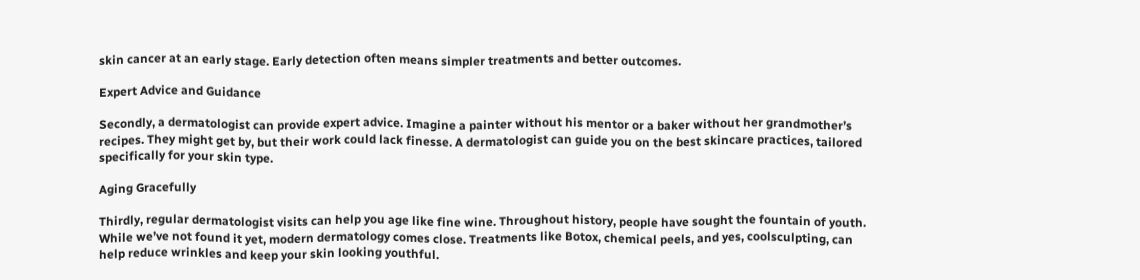skin cancer at an early stage. Early detection often means simpler treatments and better outcomes.

Expert Advice and Guidance

Secondly, a dermatologist can provide expert advice. Imagine a painter without his mentor or a baker without her grandmother’s recipes. They might get by, but their work could lack finesse. A dermatologist can guide you on the best skincare practices, tailored specifically for your skin type.

Aging Gracefully

Thirdly, regular dermatologist visits can help you age like fine wine. Throughout history, people have sought the fountain of youth. While we’ve not found it yet, modern dermatology comes close. Treatments like Botox, chemical peels, and yes, coolsculpting, can help reduce wrinkles and keep your skin looking youthful.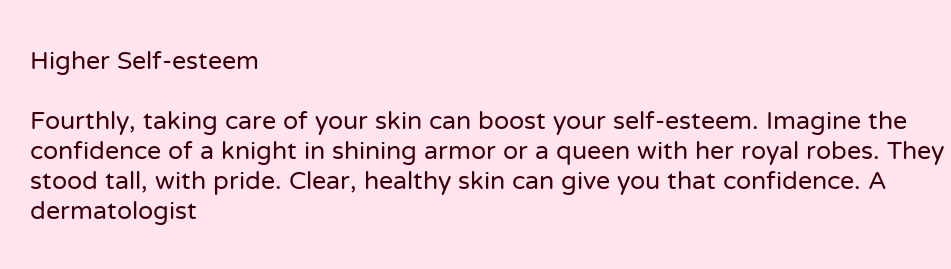Higher Self-esteem

Fourthly, taking care of your skin can boost your self-esteem. Imagine the confidence of a knight in shining armor or a queen with her royal robes. They stood tall, with pride. Clear, healthy skin can give you that confidence. A dermatologist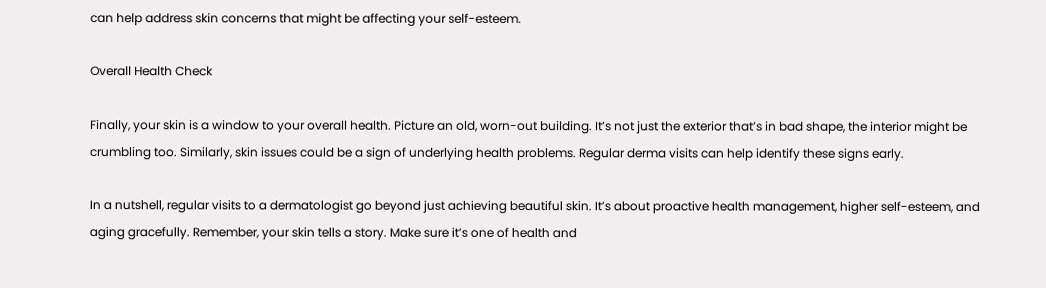can help address skin concerns that might be affecting your self-esteem.

Overall Health Check

Finally, your skin is a window to your overall health. Picture an old, worn-out building. It’s not just the exterior that’s in bad shape, the interior might be crumbling too. Similarly, skin issues could be a sign of underlying health problems. Regular derma visits can help identify these signs early.

In a nutshell, regular visits to a dermatologist go beyond just achieving beautiful skin. It’s about proactive health management, higher self-esteem, and aging gracefully. Remember, your skin tells a story. Make sure it’s one of health and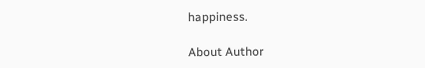happiness.

About Author